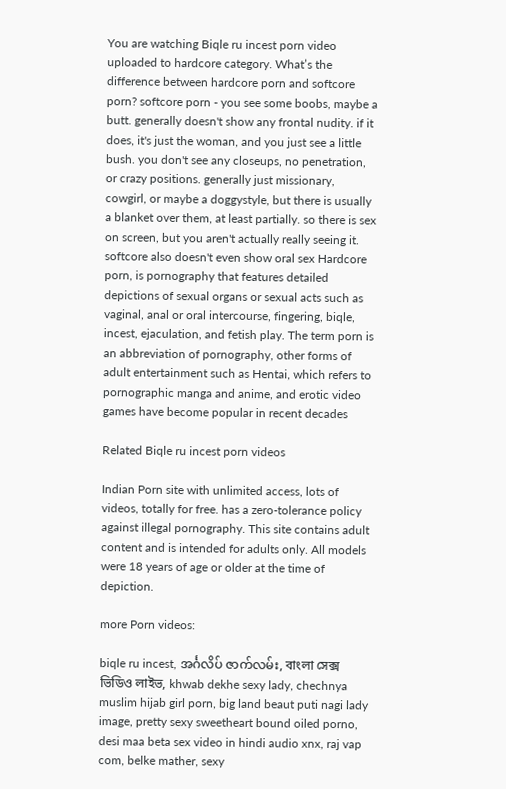You are watching Biqle ru incest porn video uploaded to hardcore category. What’s the difference between hardcore porn and softcore porn? softcore porn - you see some boobs, maybe a butt. generally doesn't show any frontal nudity. if it does, it's just the woman, and you just see a little bush. you don't see any closeups, no penetration, or crazy positions. generally just missionary, cowgirl, or maybe a doggystyle, but there is usually a blanket over them, at least partially. so there is sex on screen, but you aren't actually really seeing it. softcore also doesn't even show oral sex Hardcore porn, is pornography that features detailed depictions of sexual organs or sexual acts such as vaginal, anal or oral intercourse, fingering, biqle, incest, ejaculation, and fetish play. The term porn is an abbreviation of pornography, other forms of adult entertainment such as Hentai, which refers to pornographic manga and anime, and erotic video games have become popular in recent decades

Related Biqle ru incest porn videos

Indian Porn site with unlimited access, lots of videos, totally for free. has a zero-tolerance policy against illegal pornography. This site contains adult content and is intended for adults only. All models were 18 years of age or older at the time of depiction.

more Porn videos:

biqle ru incest, အင်္ဂလိပ် ဇာက်လမ်း, বাংলা সেক্স ভিডিও লাইভ, khwab dekhe sexy lady, chechnya muslim hijab girl porn, big land beaut puti nagi lady image, pretty sexy sweetheart bound oiled porno, desi maa beta sex video in hindi audio xnx, raj vap com, belke mather, sexy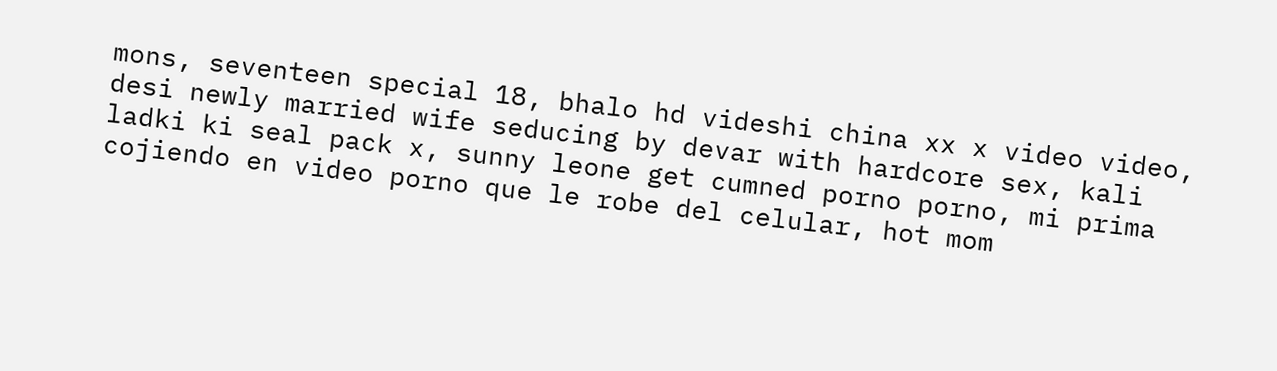mons, seventeen special 18, bhalo hd videshi china xx x video video, desi newly married wife seducing by devar with hardcore sex, kali ladki ki seal pack x, sunny leone get cumned porno porno, mi prima cojiendo en video porno que le robe del celular, hot mom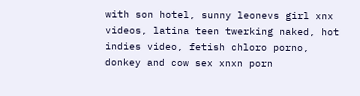with son hotel, sunny leonevs girl xnx videos, latina teen twerking naked, hot indies video, fetish chloro porno, donkey and cow sex xnxn porn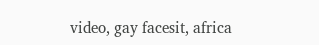video, gay facesit, africa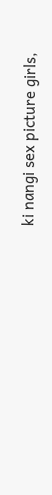ki nangi sex picture girls,